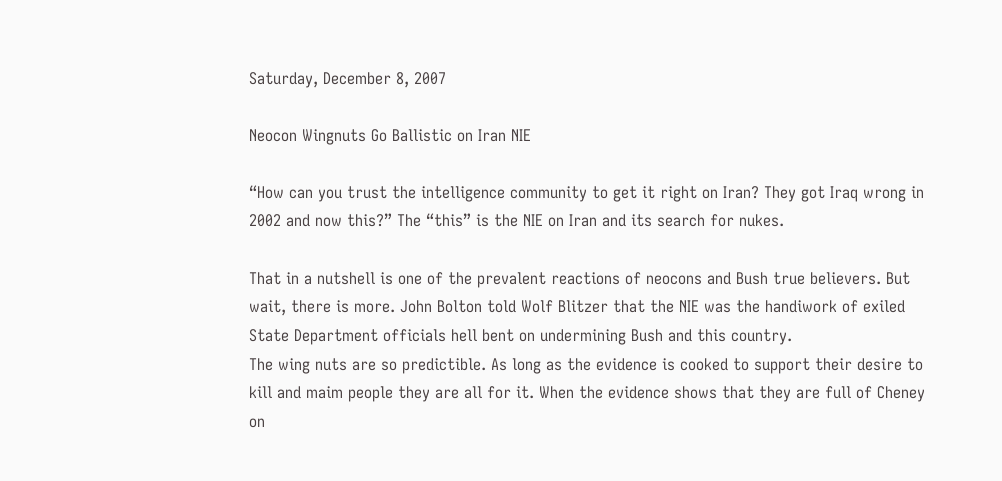Saturday, December 8, 2007

Neocon Wingnuts Go Ballistic on Iran NIE

“How can you trust the intelligence community to get it right on Iran? They got Iraq wrong in 2002 and now this?” The “this” is the NIE on Iran and its search for nukes.

That in a nutshell is one of the prevalent reactions of neocons and Bush true believers. But wait, there is more. John Bolton told Wolf Blitzer that the NIE was the handiwork of exiled State Department officials hell bent on undermining Bush and this country.
The wing nuts are so predictible. As long as the evidence is cooked to support their desire to kill and maim people they are all for it. When the evidence shows that they are full of Cheney on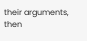their arguments, then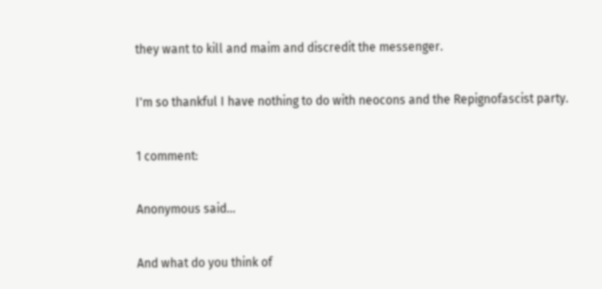they want to kill and maim and discredit the messenger.

I'm so thankful I have nothing to do with neocons and the Repignofascist party.

1 comment:

Anonymous said...

And what do you think of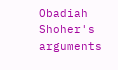Obadiah Shoher's arguments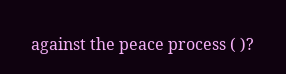against the peace process ( )?